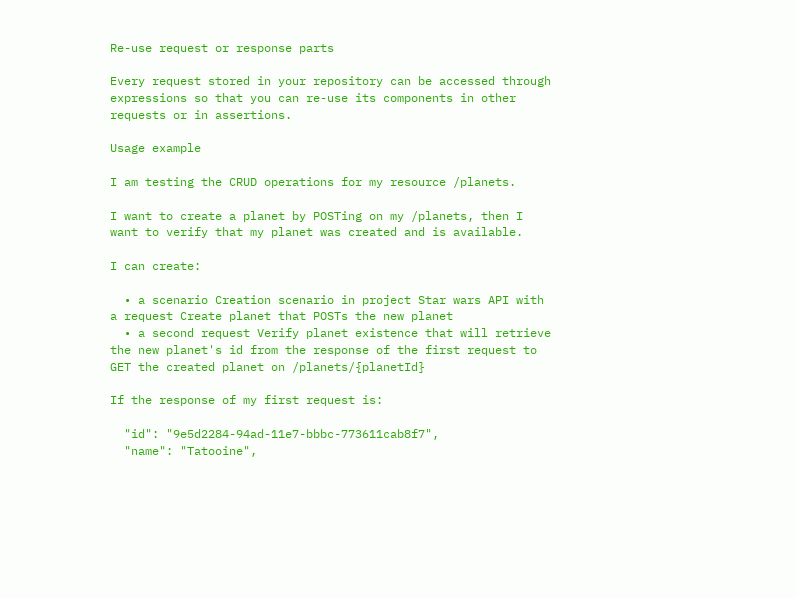Re-use request or response parts

Every request stored in your repository can be accessed through expressions so that you can re-use its components in other requests or in assertions.

Usage example

I am testing the CRUD operations for my resource /planets.

I want to create a planet by POSTing on my /planets, then I want to verify that my planet was created and is available.

I can create:

  • a scenario Creation scenario in project Star wars API with a request Create planet that POSTs the new planet
  • a second request Verify planet existence that will retrieve the new planet's id from the response of the first request to GET the created planet on /planets/{planetId}

If the response of my first request is:

  "id": "9e5d2284-94ad-11e7-bbbc-773611cab8f7",
  "name": "Tatooine",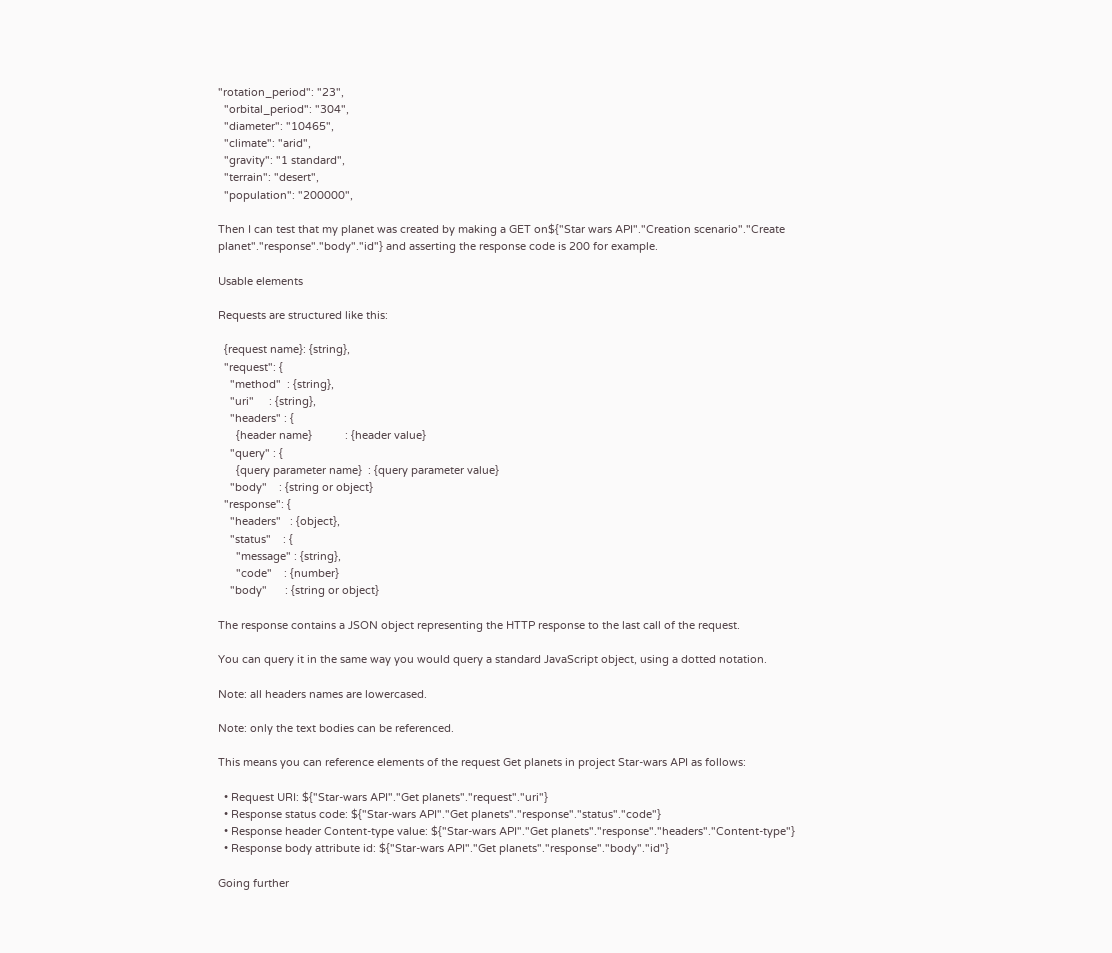"rotation_period": "23",
  "orbital_period": "304",
  "diameter": "10465",
  "climate": "arid",
  "gravity": "1 standard",
  "terrain": "desert",
  "population": "200000",

Then I can test that my planet was created by making a GET on${"Star wars API"."Creation scenario"."Create planet"."response"."body"."id"} and asserting the response code is 200 for example.

Usable elements

Requests are structured like this:

  {request name}: {string},
  "request": {
    "method"  : {string},
    "uri"     : {string},
    "headers" : {
      {header name}           : {header value}
    "query" : {
      {query parameter name}  : {query parameter value}
    "body"    : {string or object}
  "response": {
    "headers"   : {object},
    "status"    : {
      "message" : {string},
      "code"    : {number}
    "body"      : {string or object}

The response contains a JSON object representing the HTTP response to the last call of the request.

You can query it in the same way you would query a standard JavaScript object, using a dotted notation.

Note: all headers names are lowercased.

Note: only the text bodies can be referenced.

This means you can reference elements of the request Get planets in project Star-wars API as follows:

  • Request URI: ${"Star-wars API"."Get planets"."request"."uri"}
  • Response status code: ${"Star-wars API"."Get planets"."response"."status"."code"}
  • Response header Content-type value: ${"Star-wars API"."Get planets"."response"."headers"."Content-type"}
  • Response body attribute id: ${"Star-wars API"."Get planets"."response"."body"."id"}

Going further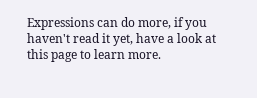Expressions can do more, if you haven't read it yet, have a look at this page to learn more.